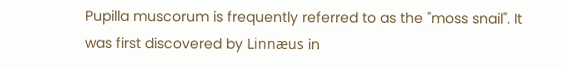Pupilla muscorum is frequently referred to as the "moss snail". It was first discovered by Linnæus in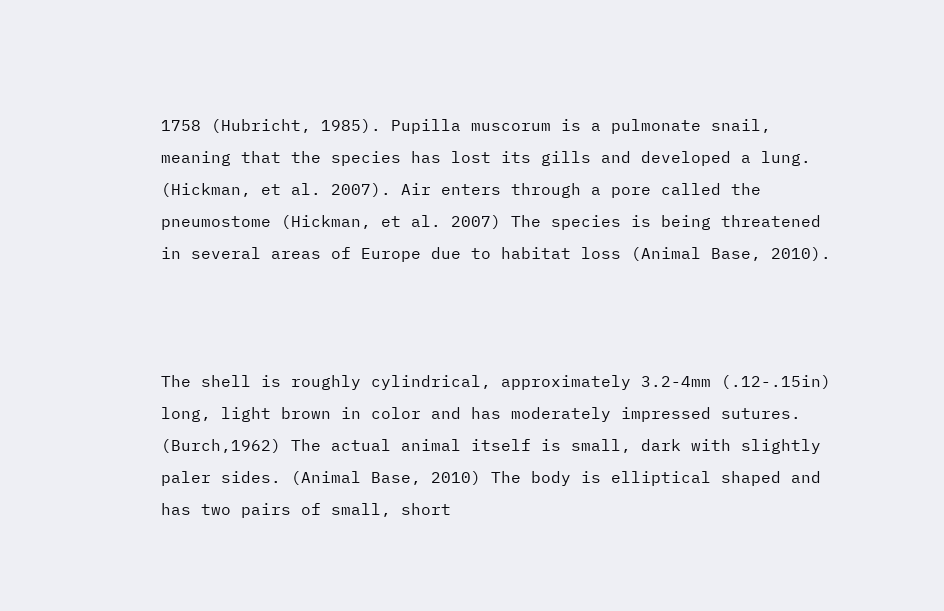1758 (Hubricht, 1985). Pupilla muscorum is a pulmonate snail, meaning that the species has lost its gills and developed a lung. (Hickman, et al. 2007). Air enters through a pore called the pneumostome (Hickman, et al. 2007) The species is being threatened in several areas of Europe due to habitat loss (Animal Base, 2010).



The shell is roughly cylindrical, approximately 3.2-4mm (.12-.15in) long, light brown in color and has moderately impressed sutures. (Burch,1962) The actual animal itself is small, dark with slightly paler sides. (Animal Base, 2010) The body is elliptical shaped and has two pairs of small, short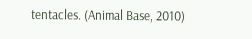tentacles. (Animal Base, 2010)